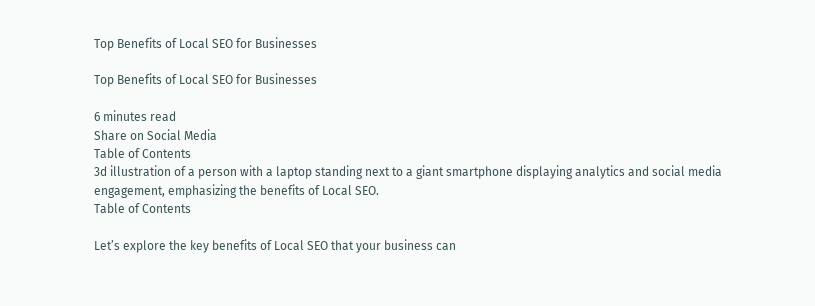Top Benefits of Local SEO for Businesses

Top Benefits of Local SEO for Businesses

6 minutes read
Share on Social Media
Table of Contents
3d illustration of a person with a laptop standing next to a giant smartphone displaying analytics and social media engagement, emphasizing the benefits of Local SEO.
Table of Contents

Let’s explore the key benefits of Local SEO that your business can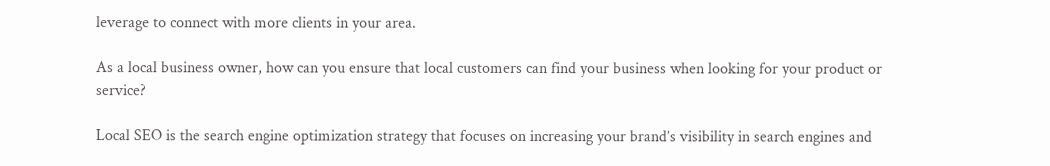leverage to connect with more clients in your area.

As a local business owner, how can you ensure that local customers can find your business when looking for your product or service?

Local SEO is the search engine optimization strategy that focuses on increasing your brand’s visibility in search engines and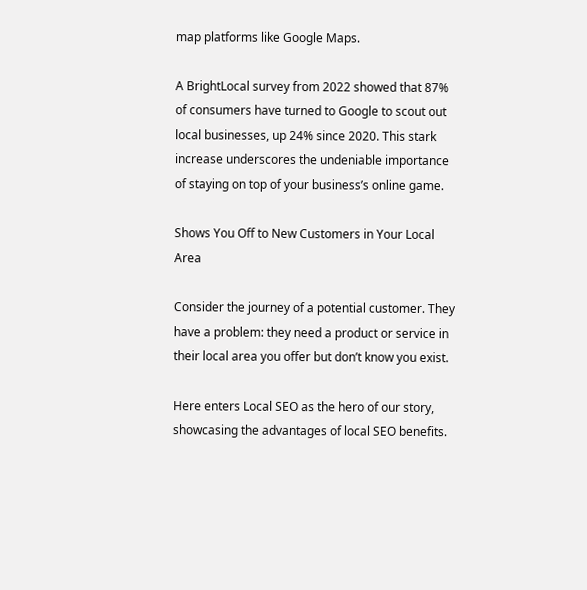map platforms like Google Maps.

A BrightLocal survey from 2022 showed that 87% of consumers have turned to Google to scout out local businesses, up 24% since 2020. This stark increase underscores the undeniable importance of staying on top of your business’s online game.

Shows You Off to New Customers in Your Local Area

Consider the journey of a potential customer. They have a problem: they need a product or service in their local area you offer but don’t know you exist.

Here enters Local SEO as the hero of our story, showcasing the advantages of local SEO benefits.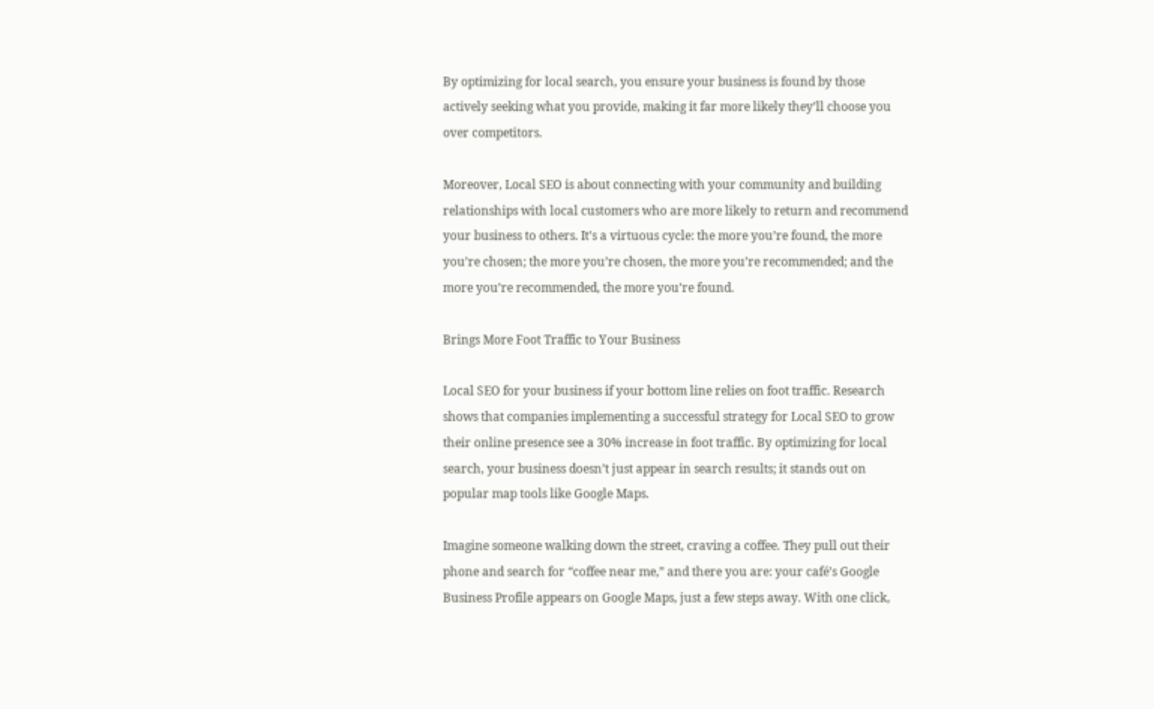By optimizing for local search, you ensure your business is found by those actively seeking what you provide, making it far more likely they’ll choose you over competitors.

Moreover, Local SEO is about connecting with your community and building relationships with local customers who are more likely to return and recommend your business to others. It’s a virtuous cycle: the more you’re found, the more you’re chosen; the more you’re chosen, the more you’re recommended; and the more you’re recommended, the more you’re found.

Brings More Foot Traffic to Your Business

Local SEO for your business if your bottom line relies on foot traffic. Research shows that companies implementing a successful strategy for Local SEO to grow their online presence see a 30% increase in foot traffic. By optimizing for local search, your business doesn’t just appear in search results; it stands out on popular map tools like Google Maps.

Imagine someone walking down the street, craving a coffee. They pull out their phone and search for “coffee near me,” and there you are: your café’s Google Business Profile appears on Google Maps, just a few steps away. With one click,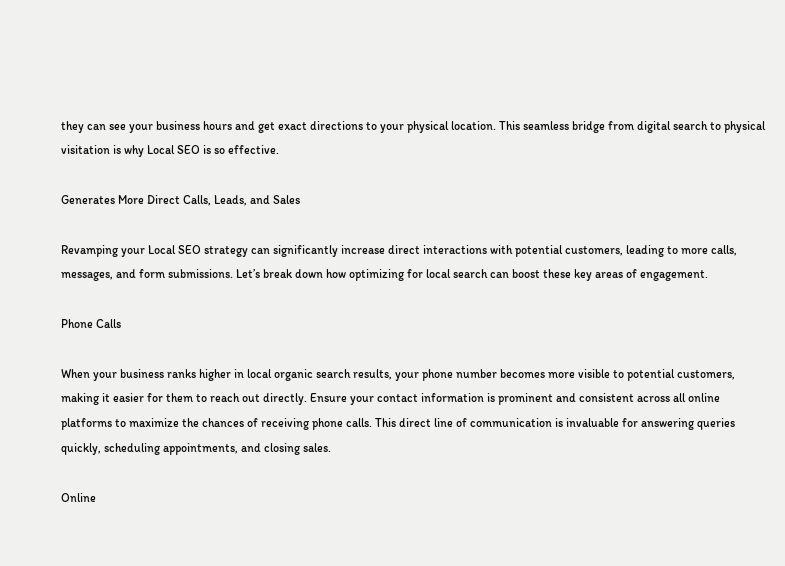they can see your business hours and get exact directions to your physical location. This seamless bridge from digital search to physical visitation is why Local SEO is so effective.

Generates More Direct Calls, Leads, and Sales

Revamping your Local SEO strategy can significantly increase direct interactions with potential customers, leading to more calls, messages, and form submissions. Let’s break down how optimizing for local search can boost these key areas of engagement.

Phone Calls

When your business ranks higher in local organic search results, your phone number becomes more visible to potential customers, making it easier for them to reach out directly. Ensure your contact information is prominent and consistent across all online platforms to maximize the chances of receiving phone calls. This direct line of communication is invaluable for answering queries quickly, scheduling appointments, and closing sales.

Online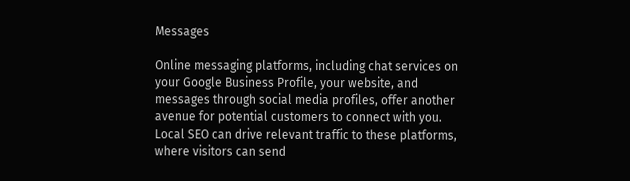Messages

Online messaging platforms, including chat services on your Google Business Profile, your website, and messages through social media profiles, offer another avenue for potential customers to connect with you. Local SEO can drive relevant traffic to these platforms, where visitors can send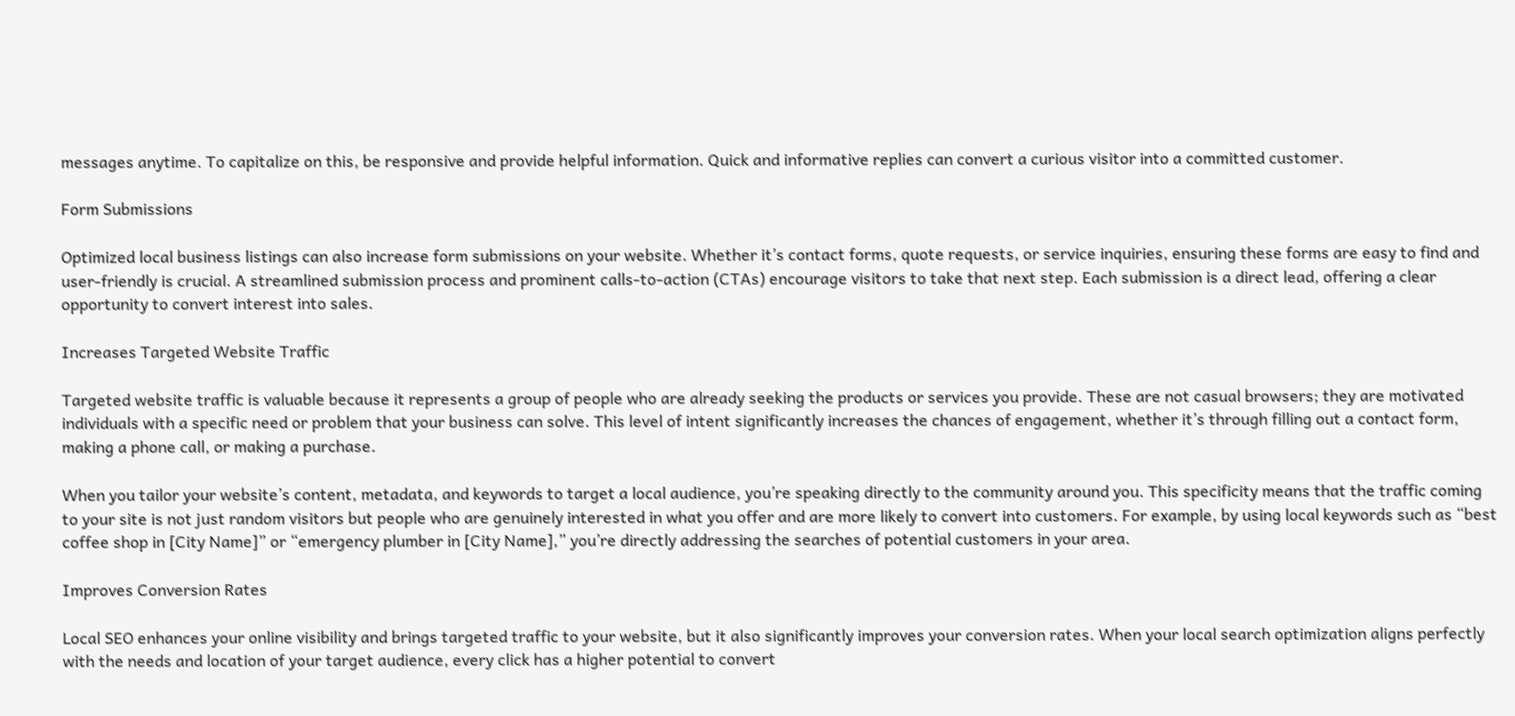messages anytime. To capitalize on this, be responsive and provide helpful information. Quick and informative replies can convert a curious visitor into a committed customer.

Form Submissions

Optimized local business listings can also increase form submissions on your website. Whether it’s contact forms, quote requests, or service inquiries, ensuring these forms are easy to find and user-friendly is crucial. A streamlined submission process and prominent calls-to-action (CTAs) encourage visitors to take that next step. Each submission is a direct lead, offering a clear opportunity to convert interest into sales.

Increases Targeted Website Traffic

Targeted website traffic is valuable because it represents a group of people who are already seeking the products or services you provide. These are not casual browsers; they are motivated individuals with a specific need or problem that your business can solve. This level of intent significantly increases the chances of engagement, whether it’s through filling out a contact form, making a phone call, or making a purchase.

When you tailor your website’s content, metadata, and keywords to target a local audience, you’re speaking directly to the community around you. This specificity means that the traffic coming to your site is not just random visitors but people who are genuinely interested in what you offer and are more likely to convert into customers. For example, by using local keywords such as “best coffee shop in [City Name]” or “emergency plumber in [City Name],” you’re directly addressing the searches of potential customers in your area.

Improves Conversion Rates

Local SEO enhances your online visibility and brings targeted traffic to your website, but it also significantly improves your conversion rates. When your local search optimization aligns perfectly with the needs and location of your target audience, every click has a higher potential to convert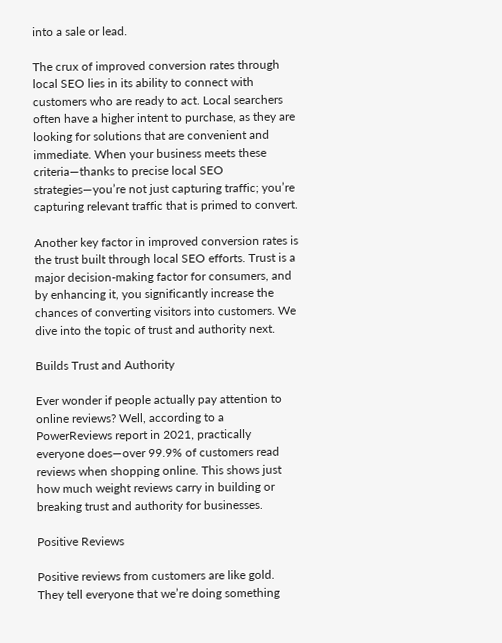into a sale or lead.

The crux of improved conversion rates through local SEO lies in its ability to connect with customers who are ready to act. Local searchers often have a higher intent to purchase, as they are looking for solutions that are convenient and immediate. When your business meets these criteria—thanks to precise local SEO strategies—you’re not just capturing traffic; you’re capturing relevant traffic that is primed to convert.

Another key factor in improved conversion rates is the trust built through local SEO efforts. Trust is a major decision-making factor for consumers, and by enhancing it, you significantly increase the chances of converting visitors into customers. We dive into the topic of trust and authority next.

Builds Trust and Authority

Ever wonder if people actually pay attention to online reviews? Well, according to a PowerReviews report in 2021, practically everyone does—over 99.9% of customers read reviews when shopping online. This shows just how much weight reviews carry in building or breaking trust and authority for businesses.

Positive Reviews

Positive reviews from customers are like gold. They tell everyone that we’re doing something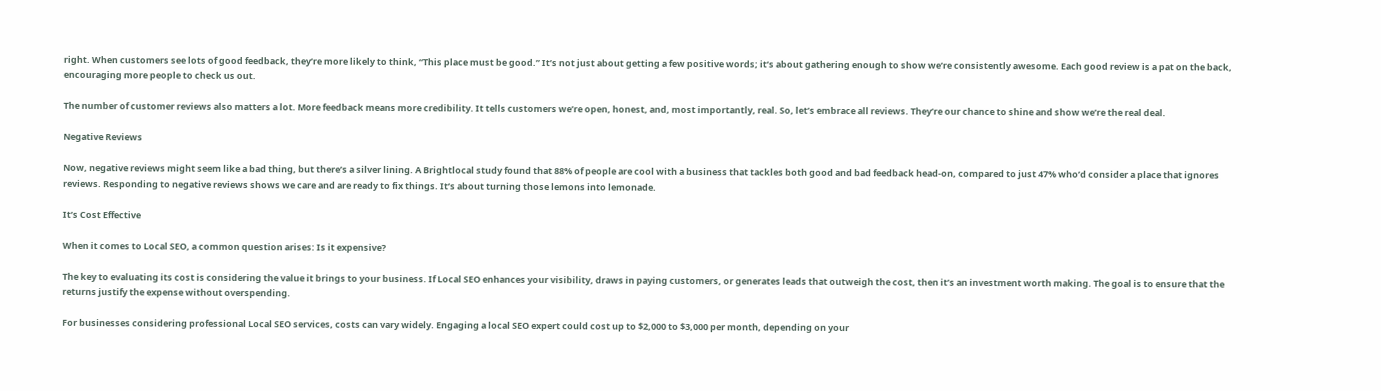right. When customers see lots of good feedback, they’re more likely to think, “This place must be good.” It’s not just about getting a few positive words; it’s about gathering enough to show we’re consistently awesome. Each good review is a pat on the back, encouraging more people to check us out.

The number of customer reviews also matters a lot. More feedback means more credibility. It tells customers we’re open, honest, and, most importantly, real. So, let’s embrace all reviews. They’re our chance to shine and show we’re the real deal.

Negative Reviews

Now, negative reviews might seem like a bad thing, but there’s a silver lining. A Brightlocal study found that 88% of people are cool with a business that tackles both good and bad feedback head-on, compared to just 47% who’d consider a place that ignores reviews. Responding to negative reviews shows we care and are ready to fix things. It’s about turning those lemons into lemonade.

It’s Cost Effective

When it comes to Local SEO, a common question arises: Is it expensive?

The key to evaluating its cost is considering the value it brings to your business. If Local SEO enhances your visibility, draws in paying customers, or generates leads that outweigh the cost, then it’s an investment worth making. The goal is to ensure that the returns justify the expense without overspending.

For businesses considering professional Local SEO services, costs can vary widely. Engaging a local SEO expert could cost up to $2,000 to $3,000 per month, depending on your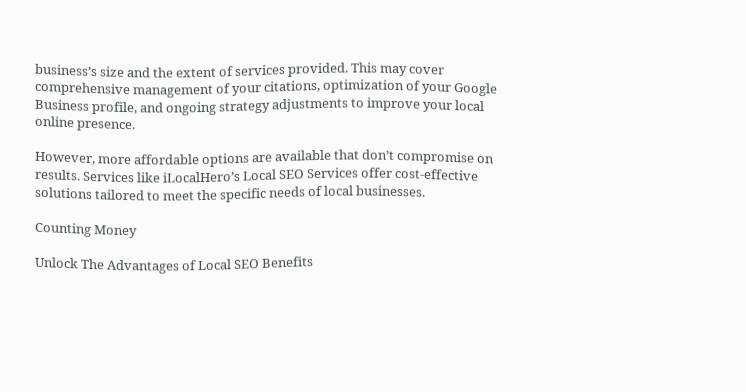business’s size and the extent of services provided. This may cover comprehensive management of your citations, optimization of your Google Business profile, and ongoing strategy adjustments to improve your local online presence.

However, more affordable options are available that don’t compromise on results. Services like iLocalHero’s Local SEO Services offer cost-effective solutions tailored to meet the specific needs of local businesses.

Counting Money

Unlock The Advantages of Local SEO Benefits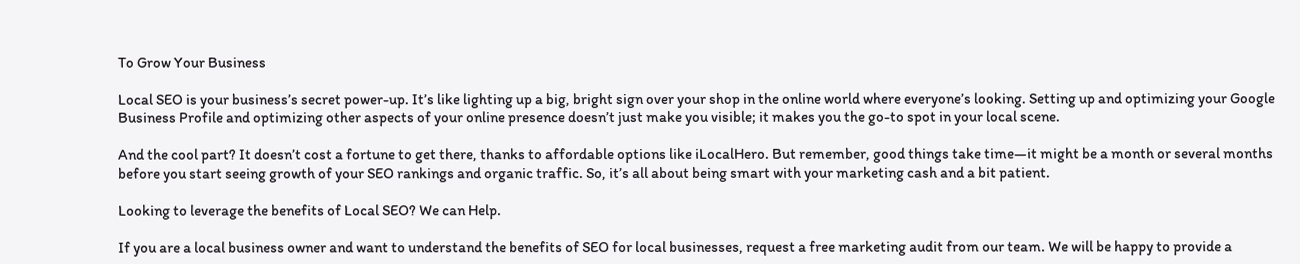To Grow Your Business

Local SEO is your business’s secret power-up. It’s like lighting up a big, bright sign over your shop in the online world where everyone’s looking. Setting up and optimizing your Google Business Profile and optimizing other aspects of your online presence doesn’t just make you visible; it makes you the go-to spot in your local scene.

And the cool part? It doesn’t cost a fortune to get there, thanks to affordable options like iLocalHero. But remember, good things take time—it might be a month or several months before you start seeing growth of your SEO rankings and organic traffic. So, it’s all about being smart with your marketing cash and a bit patient.

Looking to leverage the benefits of Local SEO? We can Help.

If you are a local business owner and want to understand the benefits of SEO for local businesses, request a free marketing audit from our team. We will be happy to provide a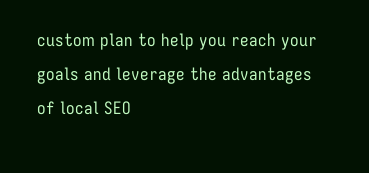custom plan to help you reach your goals and leverage the advantages of local SEO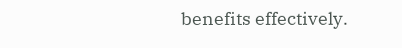benefits effectively.